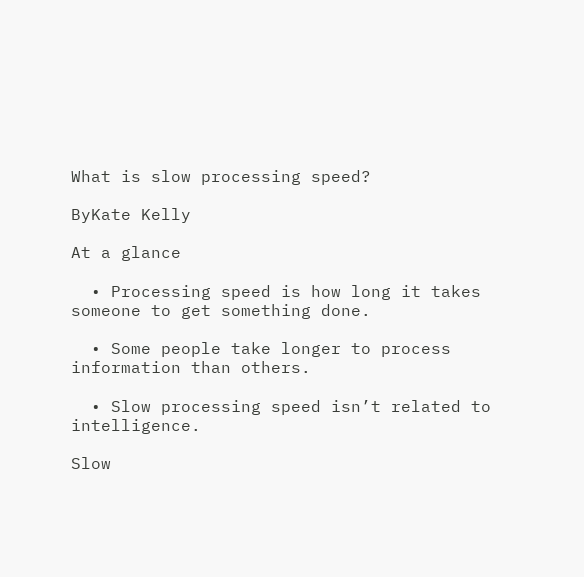What is slow processing speed?

ByKate Kelly

At a glance

  • Processing speed is how long it takes someone to get something done.

  • Some people take longer to process information than others.

  • Slow processing speed isn’t related to intelligence.

Slow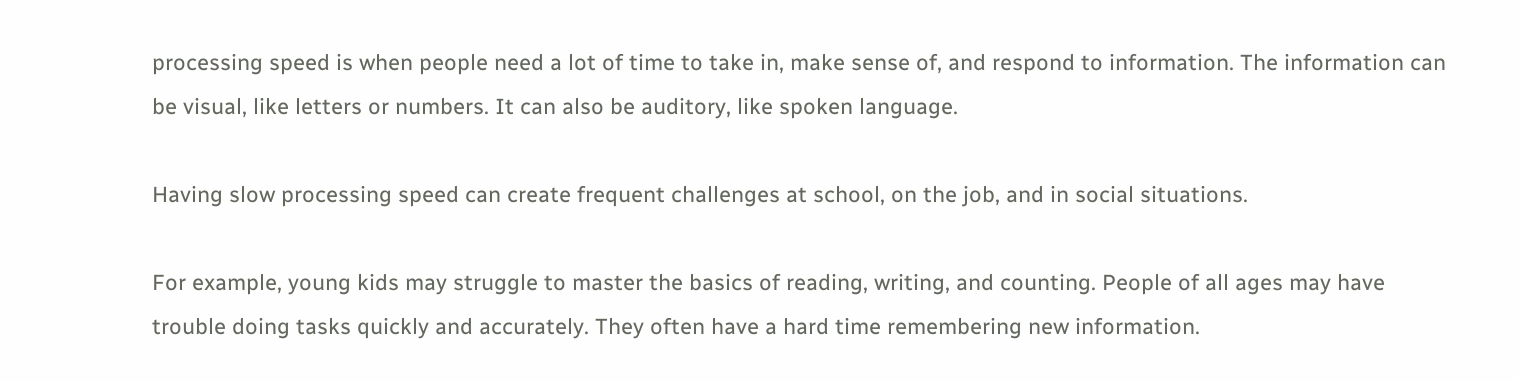processing speed is when people need a lot of time to take in, make sense of, and respond to information. The information can be visual, like letters or numbers. It can also be auditory, like spoken language.

Having slow processing speed can create frequent challenges at school, on the job, and in social situations.

For example, young kids may struggle to master the basics of reading, writing, and counting. People of all ages may have trouble doing tasks quickly and accurately. They often have a hard time remembering new information.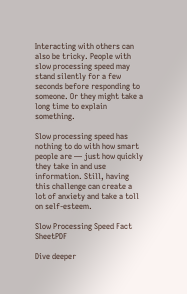Interacting with others can also be tricky. People with slow processing speed may stand silently for a few seconds before responding to someone. Or they might take a long time to explain something.

Slow processing speed has nothing to do with how smart people are — just how quickly they take in and use information. Still, having this challenge can create a lot of anxiety and take a toll on self-esteem.

Slow Processing Speed Fact SheetPDF

Dive deeper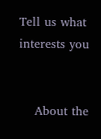Tell us what interests you


    About the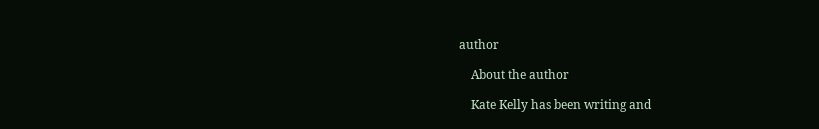author

    About the author

    Kate Kelly has been writing and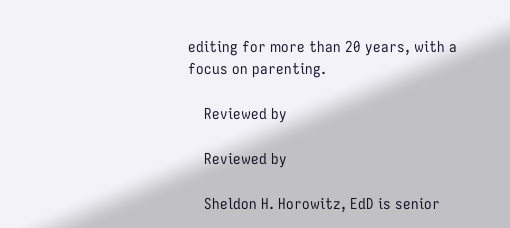editing for more than 20 years, with a focus on parenting.

    Reviewed by

    Reviewed by

    Sheldon H. Horowitz, EdD is senior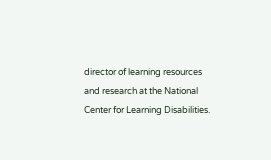director of learning resources and research at the National Center for Learning Disabilities.